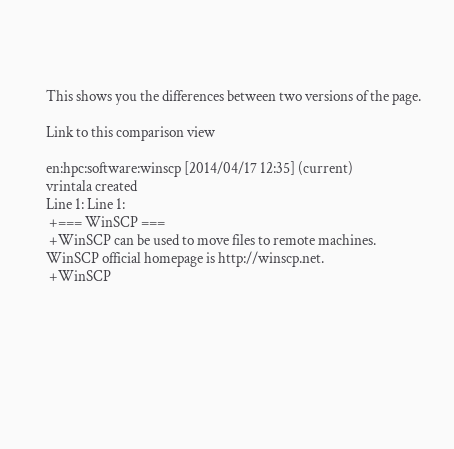This shows you the differences between two versions of the page.

Link to this comparison view

en:hpc:software:winscp [2014/04/17 12:35] (current)
vrintala created
Line 1: Line 1:
 +=== WinSCP ===
 +WinSCP can be used to move files to remote machines. WinSCP official homepage is http://winscp.net.
 +WinSCP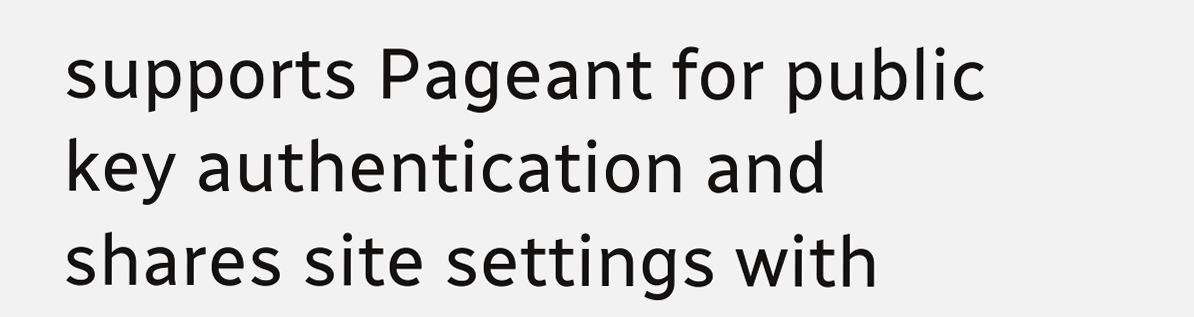supports Pageant for public key authentication and shares site settings with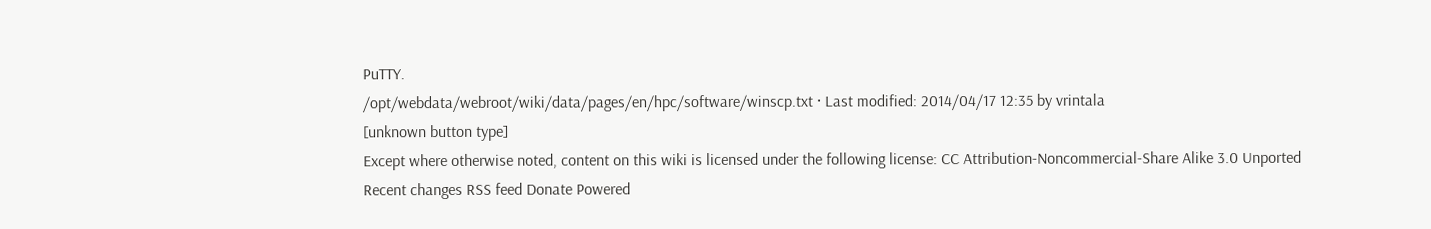PuTTY.
/opt/webdata/webroot/wiki/data/pages/en/hpc/software/winscp.txt · Last modified: 2014/04/17 12:35 by vrintala
[unknown button type]
Except where otherwise noted, content on this wiki is licensed under the following license: CC Attribution-Noncommercial-Share Alike 3.0 Unported
Recent changes RSS feed Donate Powered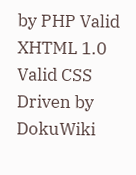by PHP Valid XHTML 1.0 Valid CSS Driven by DokuWiki